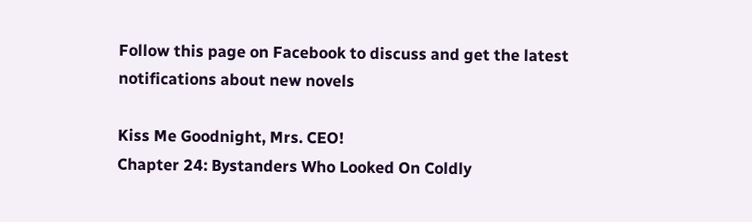Follow this page on Facebook to discuss and get the latest notifications about new novels

Kiss Me Goodnight, Mrs. CEO!
Chapter 24: Bystanders Who Looked On Coldly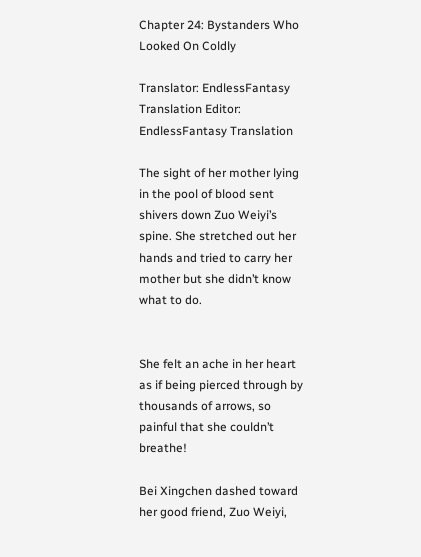Chapter 24: Bystanders Who Looked On Coldly

Translator: EndlessFantasy Translation Editor: EndlessFantasy Translation

The sight of her mother lying in the pool of blood sent shivers down Zuo Weiyi’s spine. She stretched out her hands and tried to carry her mother but she didn’t know what to do.


She felt an ache in her heart as if being pierced through by thousands of arrows, so painful that she couldn’t breathe!

Bei Xingchen dashed toward her good friend, Zuo Weiyi,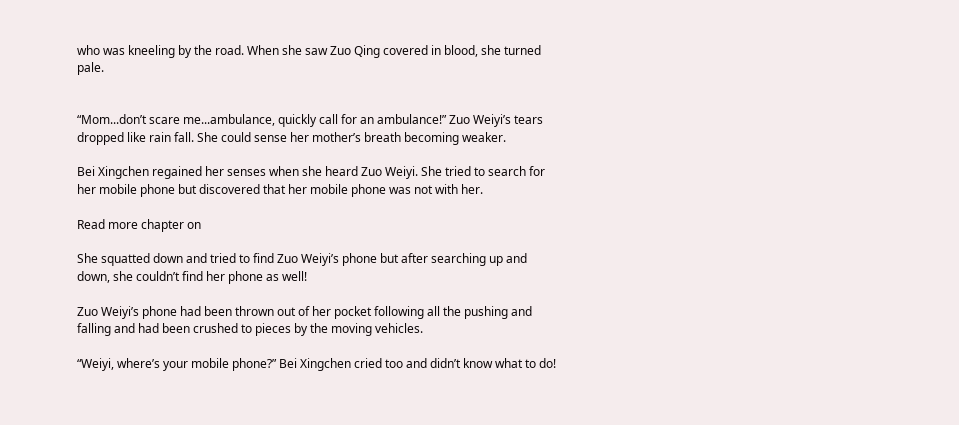who was kneeling by the road. When she saw Zuo Qing covered in blood, she turned pale.


“Mom...don’t scare me...ambulance, quickly call for an ambulance!” Zuo Weiyi’s tears dropped like rain fall. She could sense her mother’s breath becoming weaker.

Bei Xingchen regained her senses when she heard Zuo Weiyi. She tried to search for her mobile phone but discovered that her mobile phone was not with her.

Read more chapter on

She squatted down and tried to find Zuo Weiyi’s phone but after searching up and down, she couldn’t find her phone as well!

Zuo Weiyi’s phone had been thrown out of her pocket following all the pushing and falling and had been crushed to pieces by the moving vehicles.

“Weiyi, where’s your mobile phone?” Bei Xingchen cried too and didn’t know what to do!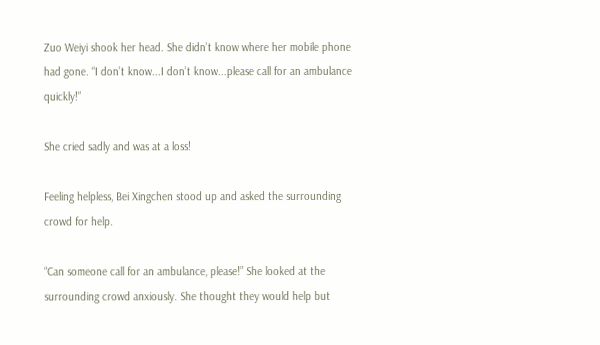Zuo Weiyi shook her head. She didn’t know where her mobile phone had gone. “I don’t know...I don’t know...please call for an ambulance quickly!”

She cried sadly and was at a loss!

Feeling helpless, Bei Xingchen stood up and asked the surrounding crowd for help.

“Can someone call for an ambulance, please!” She looked at the surrounding crowd anxiously. She thought they would help but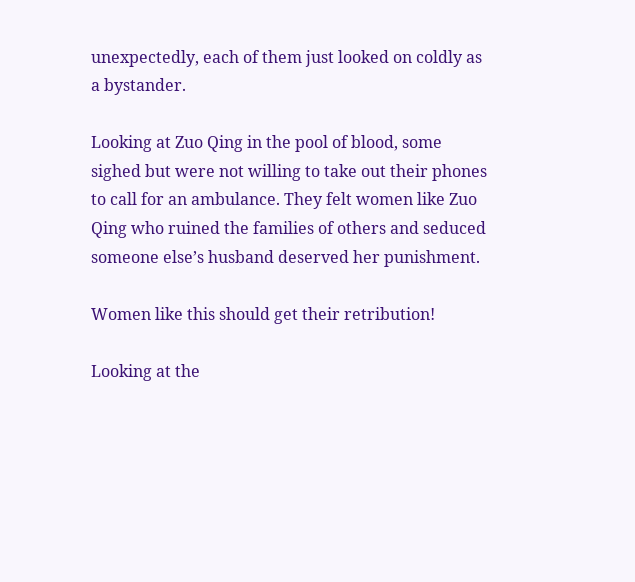unexpectedly, each of them just looked on coldly as a bystander.

Looking at Zuo Qing in the pool of blood, some sighed but were not willing to take out their phones to call for an ambulance. They felt women like Zuo Qing who ruined the families of others and seduced someone else’s husband deserved her punishment.

Women like this should get their retribution!

Looking at the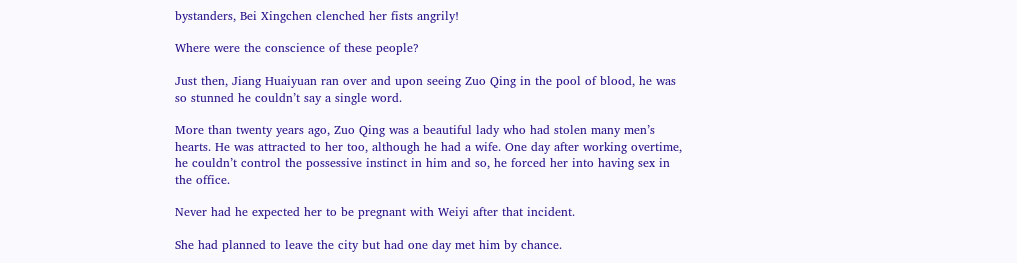bystanders, Bei Xingchen clenched her fists angrily!

Where were the conscience of these people?

Just then, Jiang Huaiyuan ran over and upon seeing Zuo Qing in the pool of blood, he was so stunned he couldn’t say a single word.

More than twenty years ago, Zuo Qing was a beautiful lady who had stolen many men’s hearts. He was attracted to her too, although he had a wife. One day after working overtime, he couldn’t control the possessive instinct in him and so, he forced her into having sex in the office.

Never had he expected her to be pregnant with Weiyi after that incident.

She had planned to leave the city but had one day met him by chance.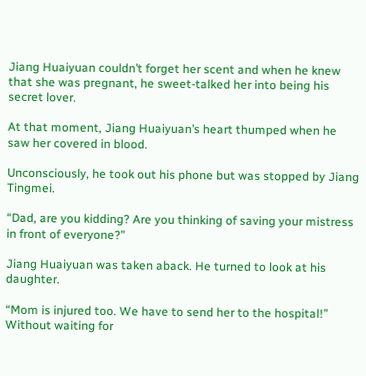Jiang Huaiyuan couldn’t forget her scent and when he knew that she was pregnant, he sweet-talked her into being his secret lover.

At that moment, Jiang Huaiyuan’s heart thumped when he saw her covered in blood.

Unconsciously, he took out his phone but was stopped by Jiang Tingmei.

“Dad, are you kidding? Are you thinking of saving your mistress in front of everyone?”

Jiang Huaiyuan was taken aback. He turned to look at his daughter.

“Mom is injured too. We have to send her to the hospital!” Without waiting for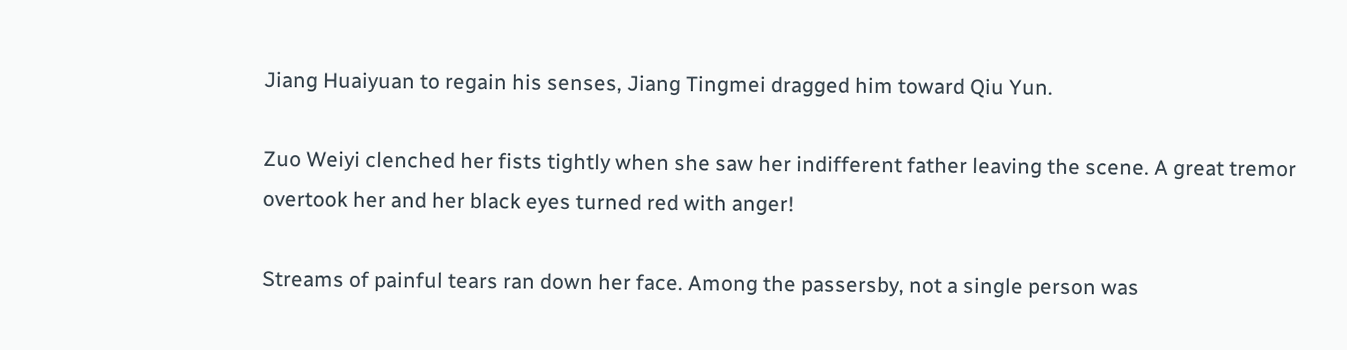Jiang Huaiyuan to regain his senses, Jiang Tingmei dragged him toward Qiu Yun.

Zuo Weiyi clenched her fists tightly when she saw her indifferent father leaving the scene. A great tremor overtook her and her black eyes turned red with anger!

Streams of painful tears ran down her face. Among the passersby, not a single person was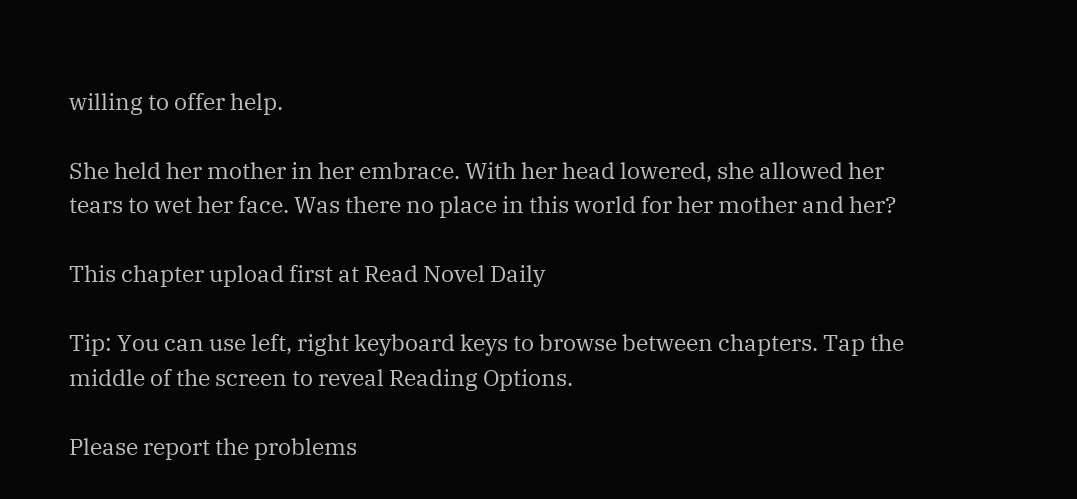willing to offer help.

She held her mother in her embrace. With her head lowered, she allowed her tears to wet her face. Was there no place in this world for her mother and her?

This chapter upload first at Read Novel Daily

Tip: You can use left, right keyboard keys to browse between chapters. Tap the middle of the screen to reveal Reading Options.

Please report the problems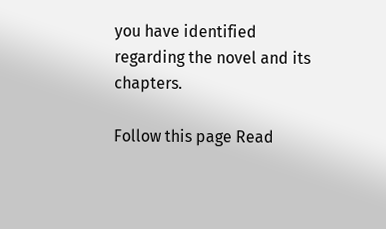you have identified regarding the novel and its chapters.

Follow this page Read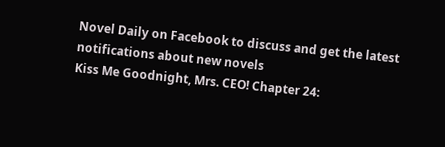Novel Daily on Facebook to discuss and get the latest notifications about new novels
Kiss Me Goodnight, Mrs. CEO! Chapter 24: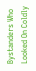Bystanders Who Looked On Coldly